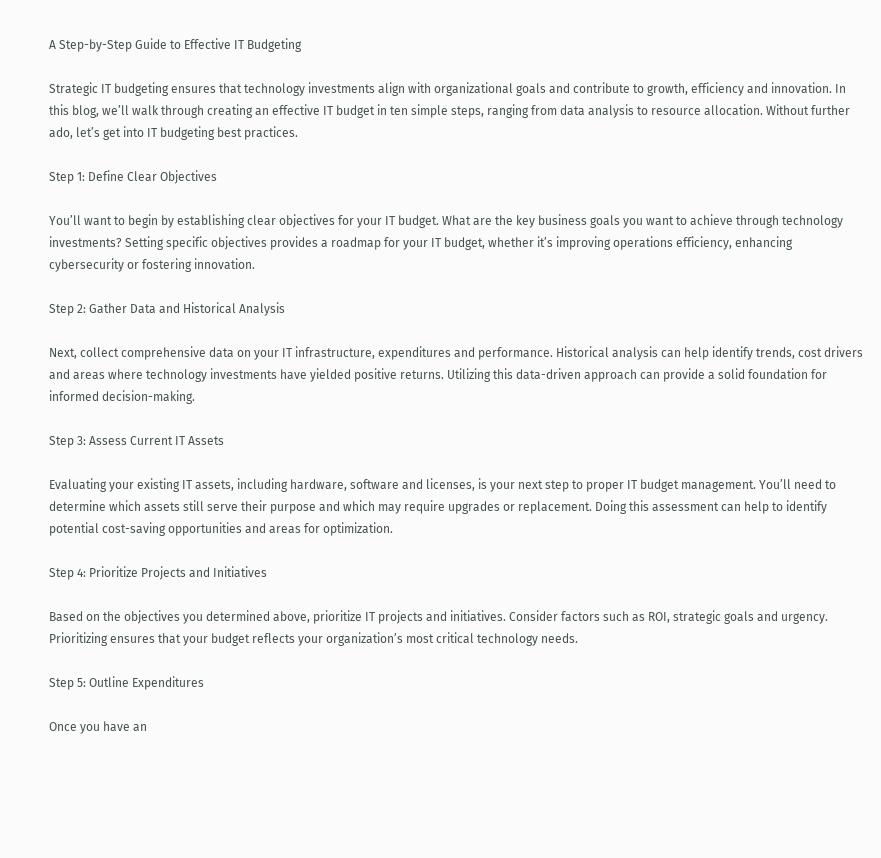A Step-by-Step Guide to Effective IT Budgeting

Strategic IT budgeting ensures that technology investments align with organizational goals and contribute to growth, efficiency and innovation. In this blog, we’ll walk through creating an effective IT budget in ten simple steps, ranging from data analysis to resource allocation. Without further ado, let’s get into IT budgeting best practices.

Step 1: Define Clear Objectives

You’ll want to begin by establishing clear objectives for your IT budget. What are the key business goals you want to achieve through technology investments? Setting specific objectives provides a roadmap for your IT budget, whether it’s improving operations efficiency, enhancing cybersecurity or fostering innovation.

Step 2: Gather Data and Historical Analysis

Next, collect comprehensive data on your IT infrastructure, expenditures and performance. Historical analysis can help identify trends, cost drivers and areas where technology investments have yielded positive returns. Utilizing this data-driven approach can provide a solid foundation for informed decision-making.

Step 3: Assess Current IT Assets

Evaluating your existing IT assets, including hardware, software and licenses, is your next step to proper IT budget management. You’ll need to determine which assets still serve their purpose and which may require upgrades or replacement. Doing this assessment can help to identify potential cost-saving opportunities and areas for optimization.

Step 4: Prioritize Projects and Initiatives

Based on the objectives you determined above, prioritize IT projects and initiatives. Consider factors such as ROI, strategic goals and urgency. Prioritizing ensures that your budget reflects your organization’s most critical technology needs.

Step 5: Outline Expenditures

Once you have an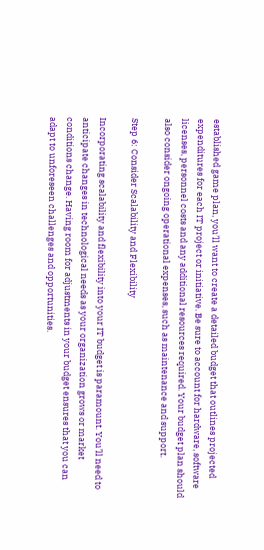established game plan, you’ll want to create a detailed budget that outlines projected expenditures for each IT project or initiative. Be sure to account for hardware, software licenses, personnel costs and any additional resources required. Your budget plan should also consider ongoing operational expenses, such as maintenance and support.

Step 6: Consider Scalability and Flexibility

Incorporating scalability and flexibility into your IT budget is paramount. You’ll need to anticipate changes in technological needs as your organization grows or market conditions change. Having room for adjustments in your budget ensures that you can adapt to unforeseen challenges and opportunities.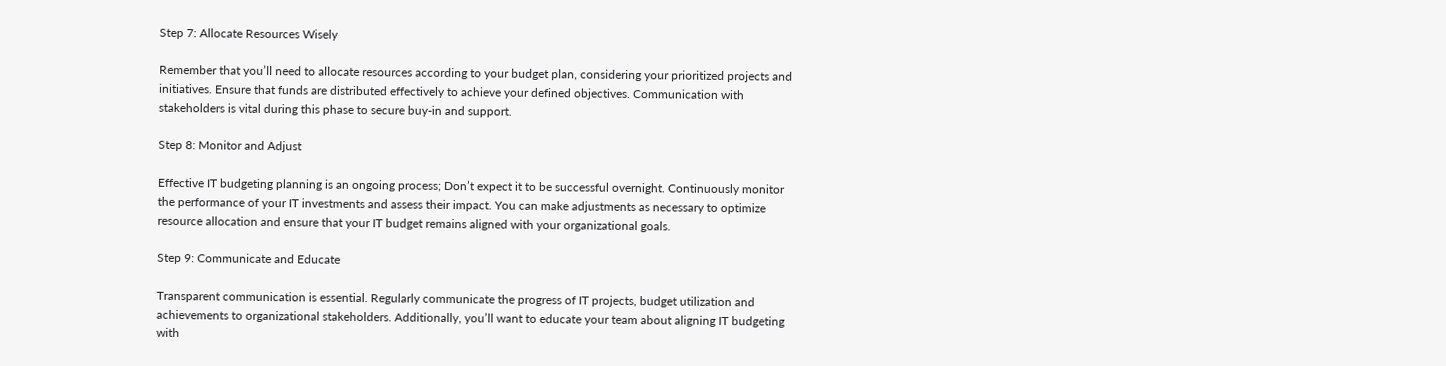Step 7: Allocate Resources Wisely

Remember that you’ll need to allocate resources according to your budget plan, considering your prioritized projects and initiatives. Ensure that funds are distributed effectively to achieve your defined objectives. Communication with stakeholders is vital during this phase to secure buy-in and support.

Step 8: Monitor and Adjust

Effective IT budgeting planning is an ongoing process; Don’t expect it to be successful overnight. Continuously monitor the performance of your IT investments and assess their impact. You can make adjustments as necessary to optimize resource allocation and ensure that your IT budget remains aligned with your organizational goals.

Step 9: Communicate and Educate

Transparent communication is essential. Regularly communicate the progress of IT projects, budget utilization and achievements to organizational stakeholders. Additionally, you’ll want to educate your team about aligning IT budgeting with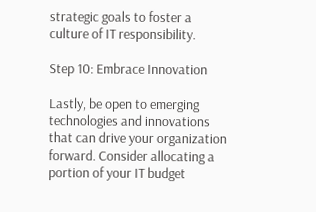strategic goals to foster a culture of IT responsibility.

Step 10: Embrace Innovation

Lastly, be open to emerging technologies and innovations that can drive your organization forward. Consider allocating a portion of your IT budget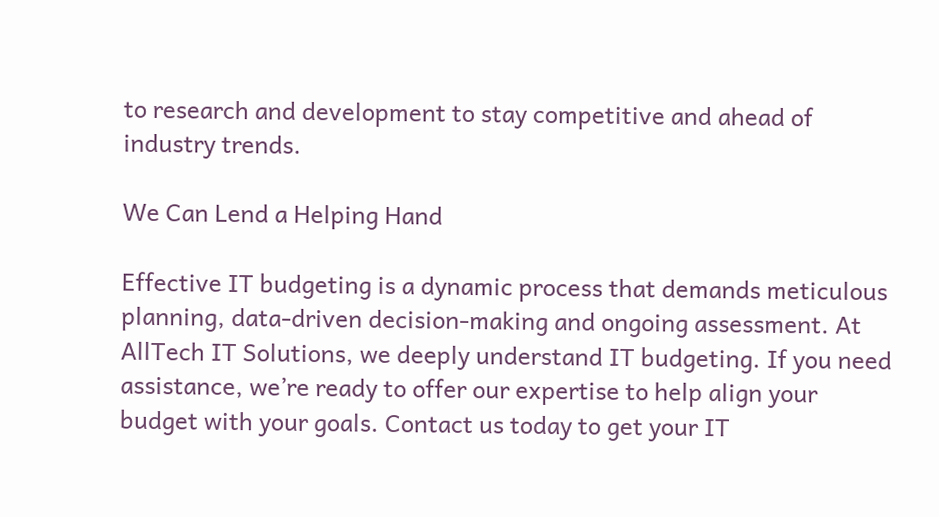to research and development to stay competitive and ahead of industry trends.

We Can Lend a Helping Hand

Effective IT budgeting is a dynamic process that demands meticulous planning, data-driven decision-making and ongoing assessment. At AllTech IT Solutions, we deeply understand IT budgeting. If you need assistance, we’re ready to offer our expertise to help align your budget with your goals. Contact us today to get your IT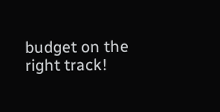budget on the right track!